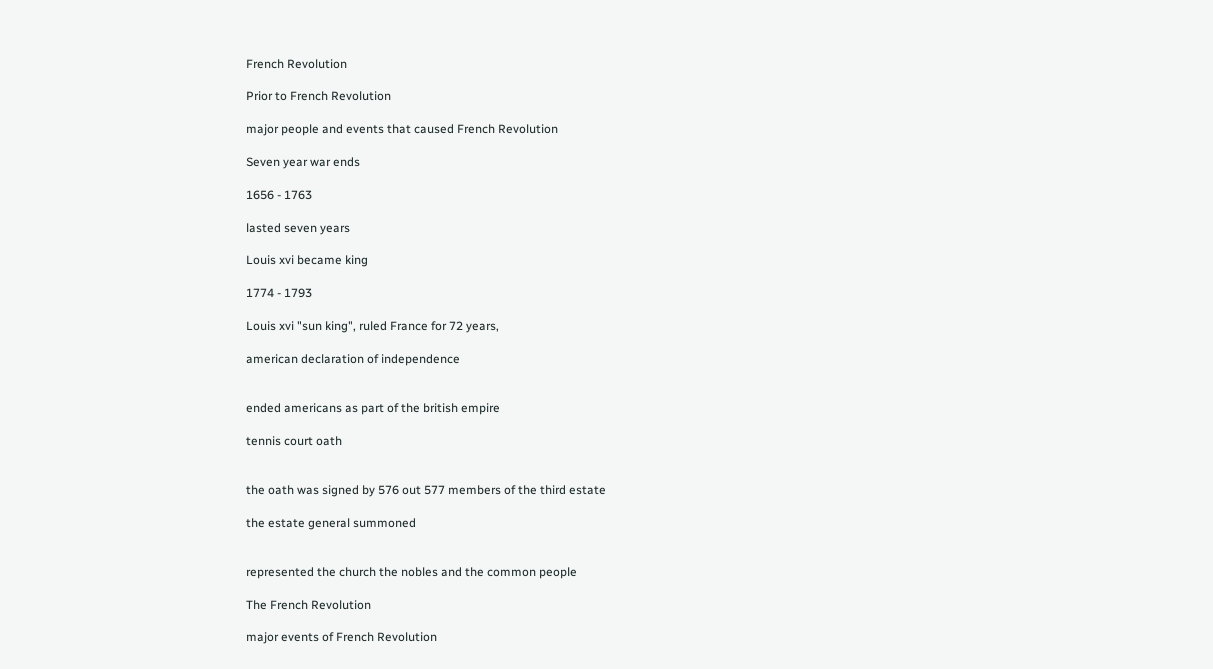French Revolution

Prior to French Revolution

major people and events that caused French Revolution

Seven year war ends

1656 - 1763

lasted seven years

Louis xvi became king

1774 - 1793

Louis xvi "sun king", ruled France for 72 years,

american declaration of independence


ended americans as part of the british empire

tennis court oath


the oath was signed by 576 out 577 members of the third estate

the estate general summoned


represented the church the nobles and the common people

The French Revolution

major events of French Revolution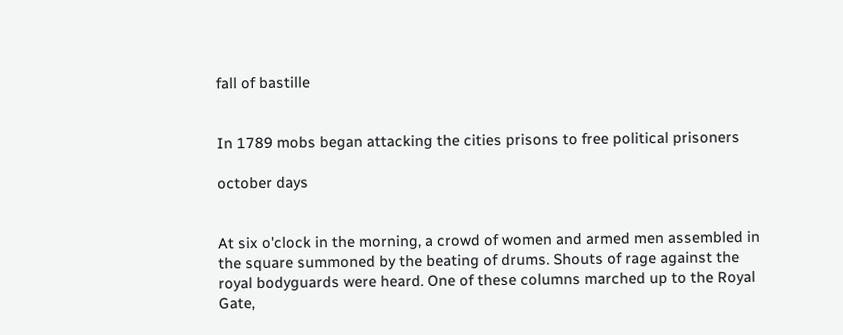fall of bastille


In 1789 mobs began attacking the cities prisons to free political prisoners

october days


At six o'clock in the morning, a crowd of women and armed men assembled in the square summoned by the beating of drums. Shouts of rage against the royal bodyguards were heard. One of these columns marched up to the Royal Gate,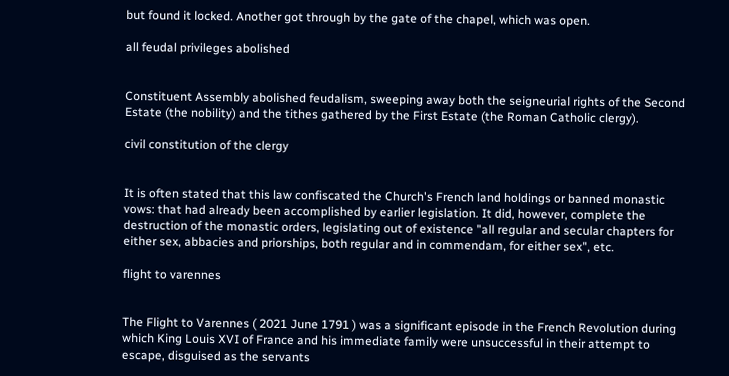but found it locked. Another got through by the gate of the chapel, which was open.

all feudal privileges abolished


Constituent Assembly abolished feudalism, sweeping away both the seigneurial rights of the Second Estate (the nobility) and the tithes gathered by the First Estate (the Roman Catholic clergy).

civil constitution of the clergy


It is often stated that this law confiscated the Church's French land holdings or banned monastic vows: that had already been accomplished by earlier legislation. It did, however, complete the destruction of the monastic orders, legislating out of existence "all regular and secular chapters for either sex, abbacies and priorships, both regular and in commendam, for either sex", etc.

flight to varennes


The Flight to Varennes ( 2021 June 1791 ) was a significant episode in the French Revolution during which King Louis XVI of France and his immediate family were unsuccessful in their attempt to escape, disguised as the servants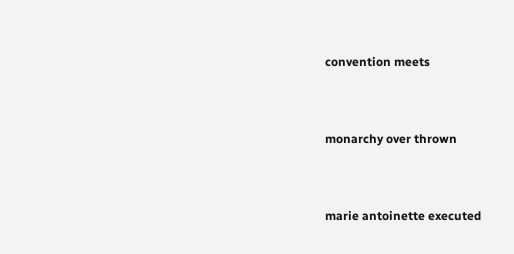convention meets


monarchy over thrown


marie antoinette executed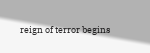reign of terror begins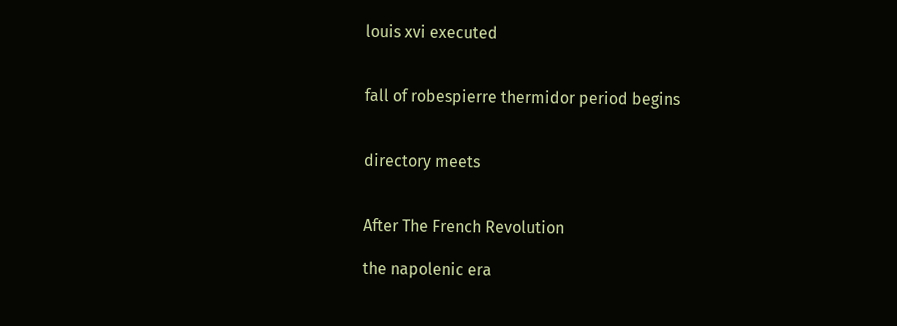louis xvi executed


fall of robespierre thermidor period begins


directory meets


After The French Revolution

the napolenic era